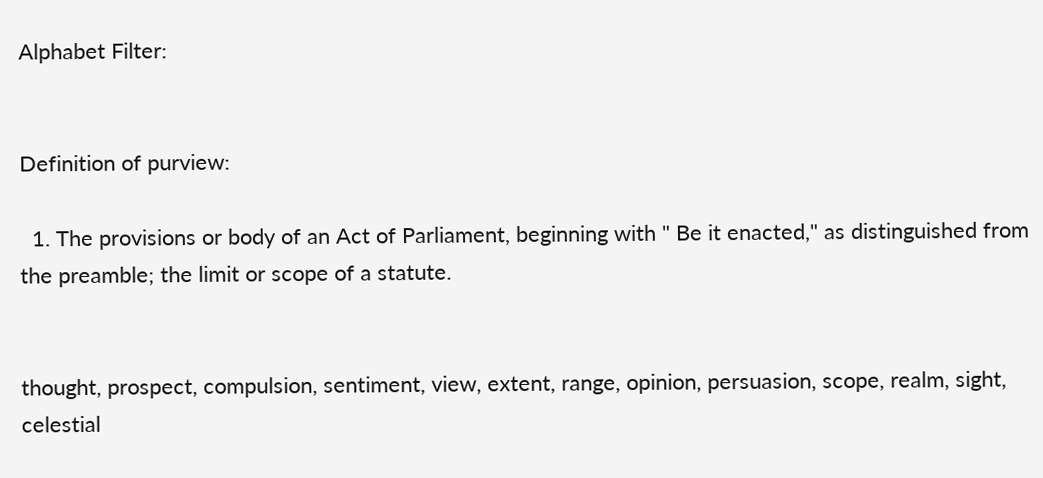Alphabet Filter:


Definition of purview:

  1. The provisions or body of an Act of Parliament, beginning with " Be it enacted," as distinguished from the preamble; the limit or scope of a statute.


thought, prospect, compulsion, sentiment, view, extent, range, opinion, persuasion, scope, realm, sight, celestial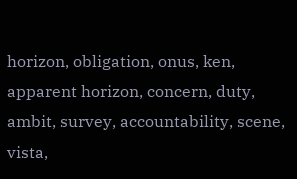horizon, obligation, onus, ken, apparent horizon, concern, duty, ambit, survey, accountability, scene, vista,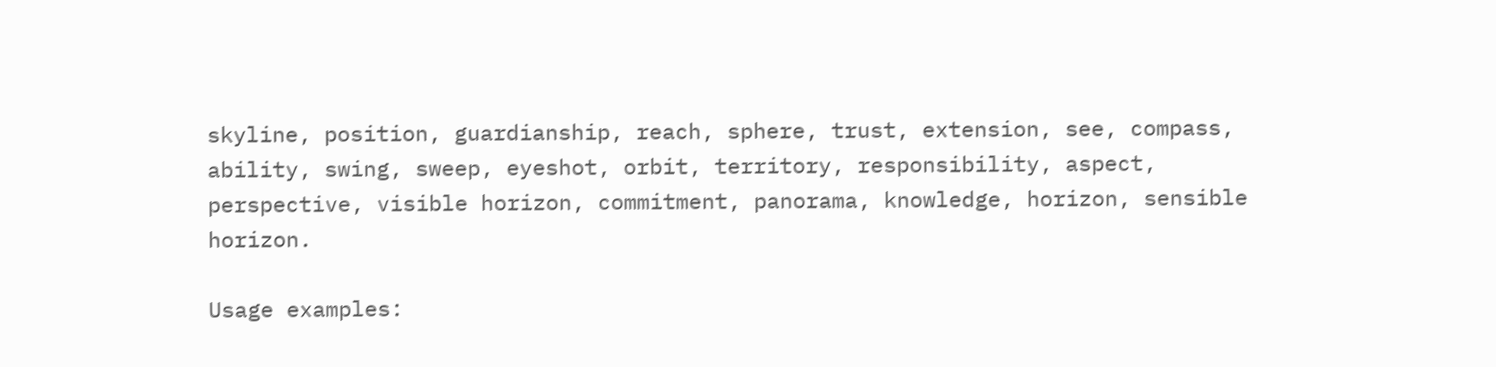skyline, position, guardianship, reach, sphere, trust, extension, see, compass, ability, swing, sweep, eyeshot, orbit, territory, responsibility, aspect, perspective, visible horizon, commitment, panorama, knowledge, horizon, sensible horizon.

Usage examples: